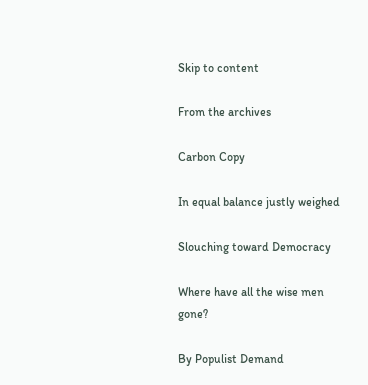Skip to content

From the archives

Carbon Copy

In equal balance justly weighed

Slouching toward Democracy

Where have all the wise men gone?

By Populist Demand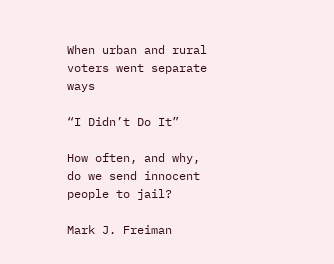When urban and rural voters went separate ways

“I Didn’t Do It”

How often, and why, do we send innocent people to jail?

Mark J. Freiman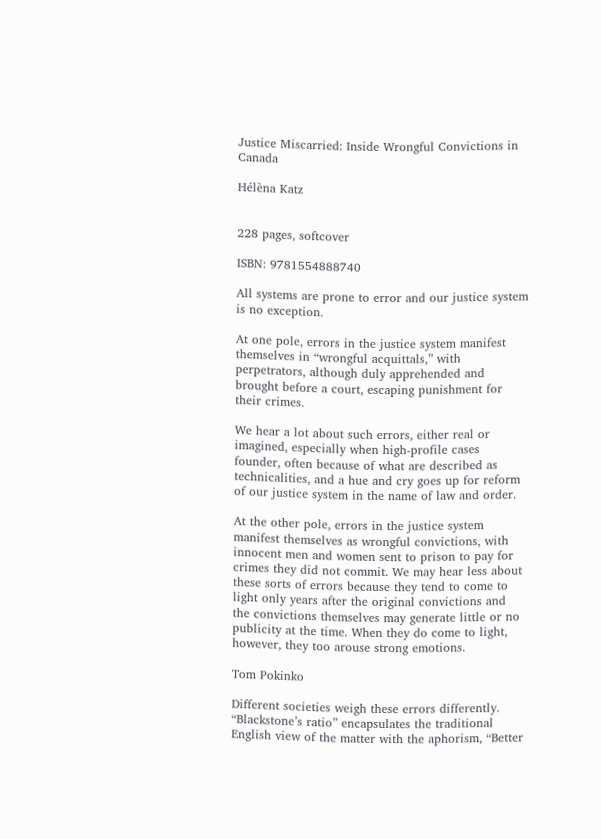Justice Miscarried: Inside Wrongful Convictions in Canada

Hélèna Katz


228 pages, softcover

ISBN: 9781554888740

All systems are prone to error and our justice system is no exception.

At one pole, errors in the justice system manifest themselves in “wrongful acquittals,” with perpetrators, although duly apprehended and brought before a court, escaping punishment for their crimes.

We hear a lot about such errors, either real or imagined, especially when high-profile cases founder, often because of what are described as technicalities, and a hue and cry goes up for reform of our justice system in the name of law and order.

At the other pole, errors in the justice system manifest themselves as wrongful convictions, with innocent men and women sent to prison to pay for crimes they did not commit. We may hear less about these sorts of errors because they tend to come to light only years after the original convictions and the convictions themselves may generate little or no publicity at the time. When they do come to light, however, they too arouse strong emotions.

Tom Pokinko

Different societies weigh these errors differently. “Blackstone’s ratio” encapsulates the traditional English view of the matter with the aphorism, “Better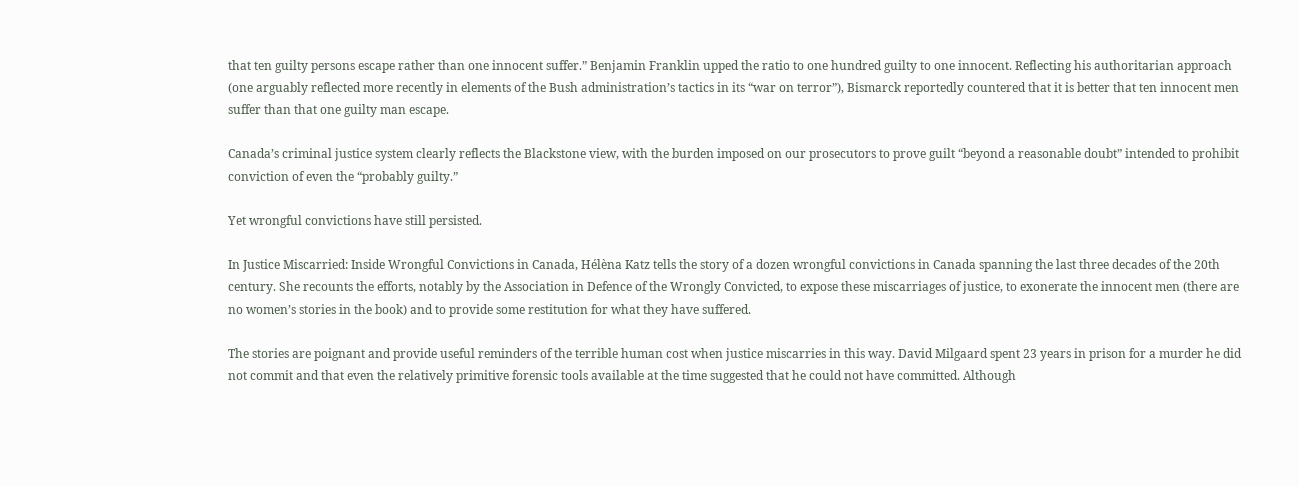that ten guilty persons escape rather than one innocent suffer.” Benjamin Franklin upped the ratio to one hundred guilty to one innocent. Reflecting his authoritarian approach (one arguably reflected more recently in elements of the Bush administration’s tactics in its “war on terror”), Bismarck reportedly countered that it is better that ten innocent men suffer than that one guilty man escape.

Canada’s criminal justice system clearly reflects the Blackstone view, with the burden imposed on our prosecutors to prove guilt “beyond a reasonable doubt” intended to prohibit conviction of even the “probably guilty.”

Yet wrongful convictions have still persisted.

In Justice Miscarried: Inside Wrongful Convictions in Canada, Hélèna Katz tells the story of a dozen wrongful convictions in Canada spanning the last three decades of the 20th century. She recounts the efforts, notably by the Association in Defence of the Wrongly Convicted, to expose these miscarriages of justice, to exonerate the innocent men (there are no women’s stories in the book) and to provide some restitution for what they have suffered.

The stories are poignant and provide useful reminders of the terrible human cost when justice miscarries in this way. David Milgaard spent 23 years in prison for a murder he did not commit and that even the relatively primitive forensic tools available at the time suggested that he could not have committed. Although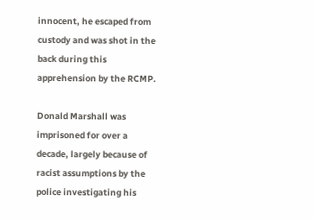innocent, he escaped from custody and was shot in the back during this apprehension by the RCMP.

Donald Marshall was imprisoned for over a decade, largely because of racist assumptions by the police investigating his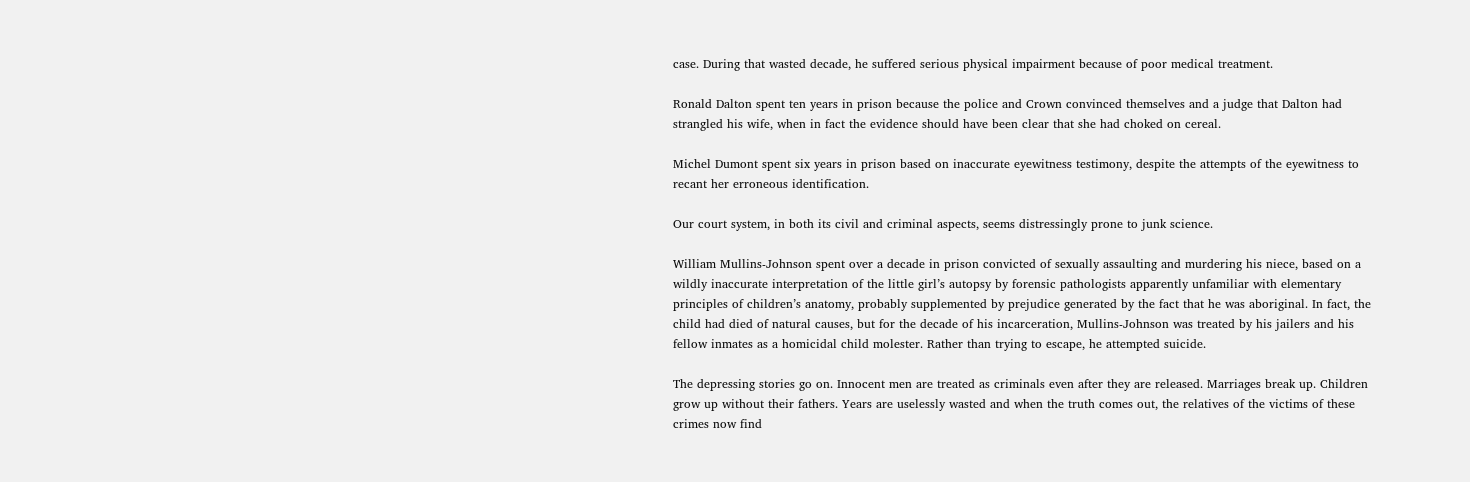case. During that wasted decade, he suffered serious physical impairment because of poor medical treatment.

Ronald Dalton spent ten years in prison because the police and Crown convinced themselves and a judge that Dalton had strangled his wife, when in fact the evidence should have been clear that she had choked on cereal.

Michel Dumont spent six years in prison based on inaccurate eyewitness testimony, despite the attempts of the eyewitness to recant her erroneous identification.

Our court system, in both its civil and criminal aspects, seems distressingly prone to junk science.

William Mullins-Johnson spent over a decade in prison convicted of sexually assaulting and murdering his niece, based on a wildly inaccurate interpretation of the little girl’s autopsy by forensic pathologists apparently unfamiliar with elementary principles of children’s anatomy, probably supplemented by prejudice generated by the fact that he was aboriginal. In fact, the child had died of natural causes, but for the decade of his incarceration, Mullins-Johnson was treated by his jailers and his fellow inmates as a homicidal child molester. Rather than trying to escape, he attempted suicide.

The depressing stories go on. Innocent men are treated as criminals even after they are released. Marriages break up. Children grow up without their fathers. Years are uselessly wasted and when the truth comes out, the relatives of the victims of these crimes now find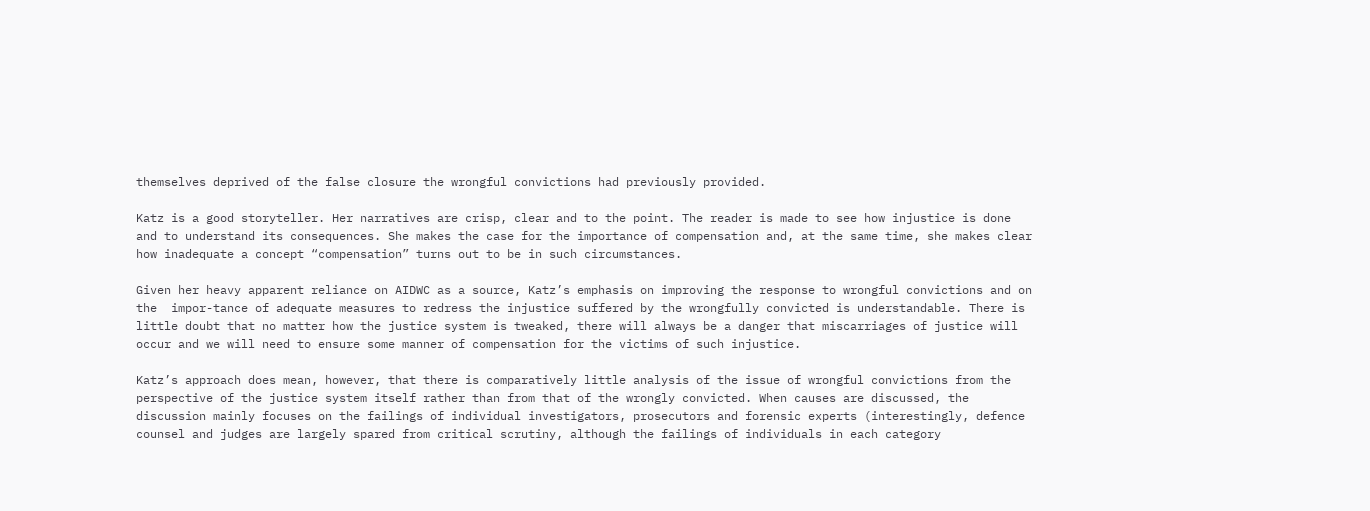themselves deprived of the false closure the wrongful convictions had previously provided.

Katz is a good storyteller. Her narratives are crisp, clear and to the point. The reader is made to see how injustice is done and to understand its consequences. She makes the case for the importance of compensation and, at the same time, she makes clear how inadequate a concept “compensation” turns out to be in such circumstances.

Given her heavy apparent reliance on AIDWC as a source, Katz’s emphasis on improving the response to wrongful convictions and on the  impor-tance of adequate measures to redress the injustice suffered by the wrongfully convicted is understandable. There is little doubt that no matter how the justice system is tweaked, there will always be a danger that miscarriages of justice will occur and we will need to ensure some manner of compensation for the victims of such injustice.

Katz’s approach does mean, however, that there is comparatively little analysis of the issue of wrongful convictions from the perspective of the justice system itself rather than from that of the wrongly convicted. When causes are discussed, the discussion mainly focuses on the failings of individual investigators, prosecutors and forensic experts (interestingly, defence counsel and judges are largely spared from critical scrutiny, although the failings of individuals in each category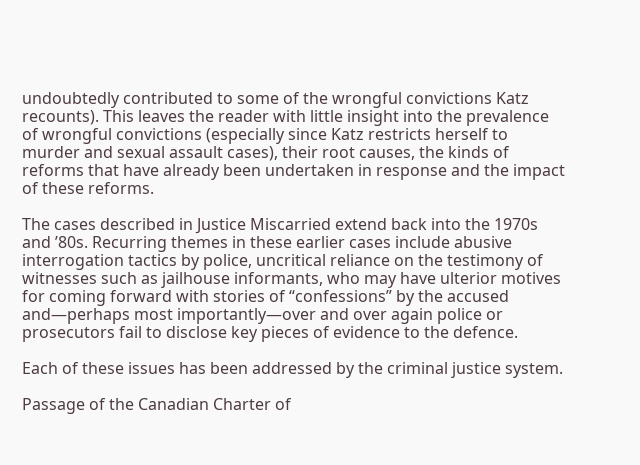undoubtedly contributed to some of the wrongful convictions Katz recounts). This leaves the reader with little insight into the prevalence of wrongful convictions (especially since Katz restricts herself to murder and sexual assault cases), their root causes, the kinds of reforms that have already been undertaken in response and the impact of these reforms.

The cases described in Justice Miscarried extend back into the 1970s and ’80s. Recurring themes in these earlier cases include abusive interrogation tactics by police, uncritical reliance on the testimony of witnesses such as jailhouse informants, who may have ulterior motives for coming forward with stories of “confessions” by the accused and—perhaps most importantly—over and over again police or prosecutors fail to disclose key pieces of evidence to the defence.

Each of these issues has been addressed by the criminal justice system.

Passage of the Canadian Charter of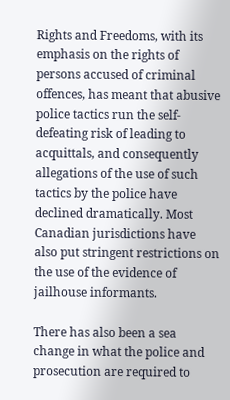Rights and Freedoms, with its emphasis on the rights of persons accused of criminal offences, has meant that abusive police tactics run the self-defeating risk of leading to acquittals, and consequently allegations of the use of such tactics by the police have declined dramatically. Most Canadian jurisdictions have also put stringent restrictions on the use of the evidence of jailhouse informants.

There has also been a sea change in what the police and prosecution are required to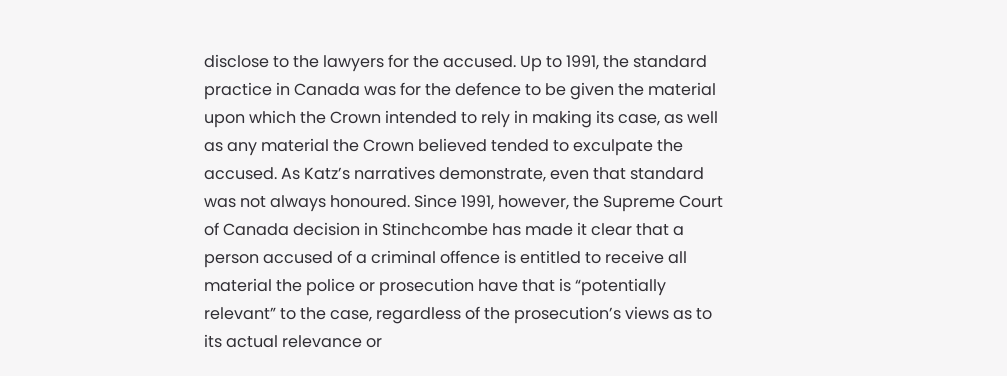disclose to the lawyers for the accused. Up to 1991, the standard practice in Canada was for the defence to be given the material upon which the Crown intended to rely in making its case, as well as any material the Crown believed tended to exculpate the accused. As Katz’s narratives demonstrate, even that standard was not always honoured. Since 1991, however, the Supreme Court of Canada decision in Stinchcombe has made it clear that a person accused of a criminal offence is entitled to receive all material the police or prosecution have that is “potentially relevant” to the case, regardless of the prosecution’s views as to its actual relevance or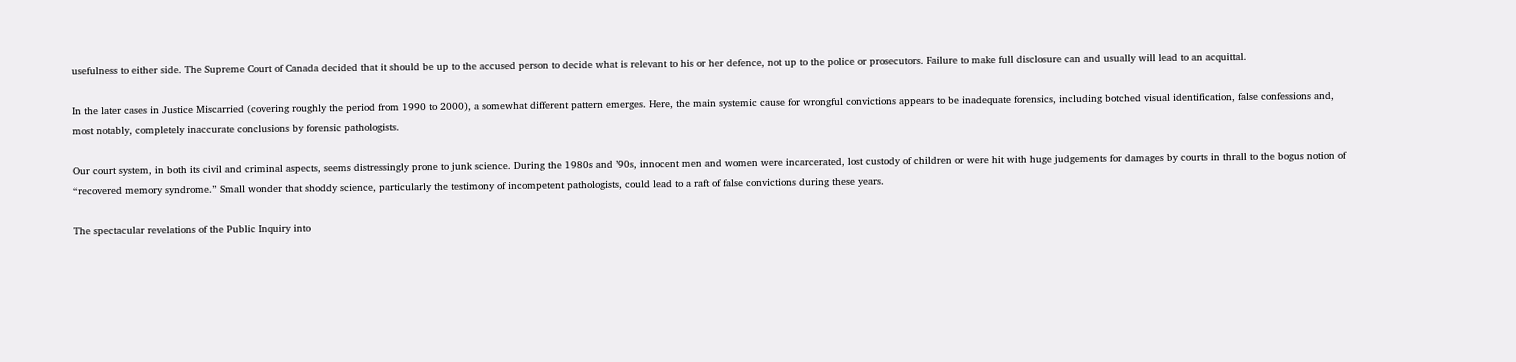usefulness to either side. The Supreme Court of Canada decided that it should be up to the accused person to decide what is relevant to his or her defence, not up to the police or prosecutors. Failure to make full disclosure can and usually will lead to an acquittal.

In the later cases in Justice Miscarried (covering roughly the period from 1990 to 2000), a somewhat different pattern emerges. Here, the main systemic cause for wrongful convictions appears to be inadequate forensics, including botched visual identification, false confessions and, most notably, completely inaccurate conclusions by forensic pathologists.

Our court system, in both its civil and criminal aspects, seems distressingly prone to junk science. During the 1980s and ’90s, innocent men and women were incarcerated, lost custody of children or were hit with huge judgements for damages by courts in thrall to the bogus notion of “recovered memory syndrome.” Small wonder that shoddy science, particularly the testimony of incompetent pathologists, could lead to a raft of false convictions during these years.

The spectacular revelations of the Public Inquiry into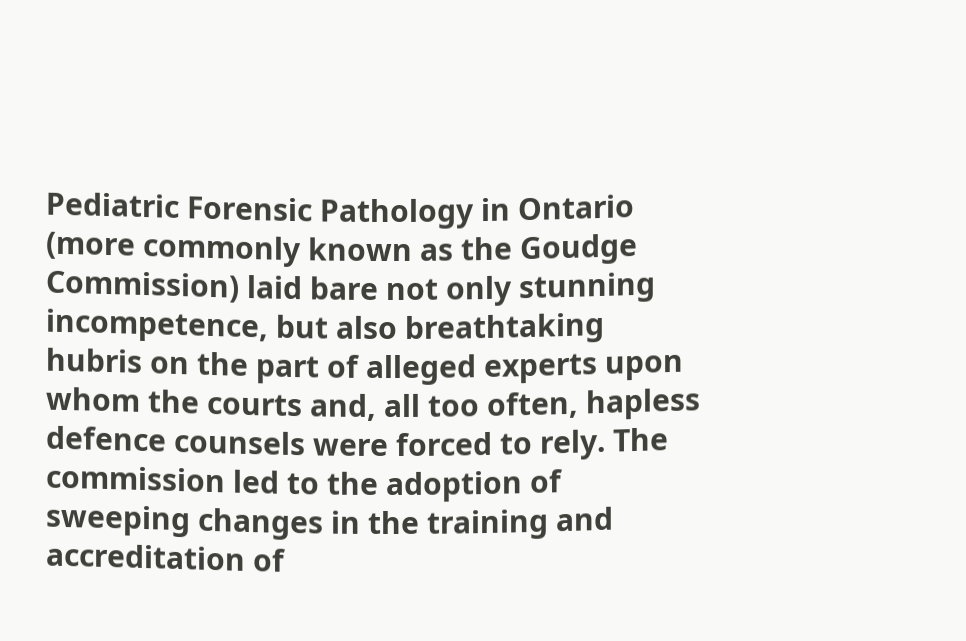Pediatric Forensic Pathology in Ontario (more commonly known as the Goudge Commission) laid bare not only stunning incompetence, but also breathtaking hubris on the part of alleged experts upon whom the courts and, all too often, hapless defence counsels were forced to rely. The commission led to the adoption of sweeping changes in the training and accreditation of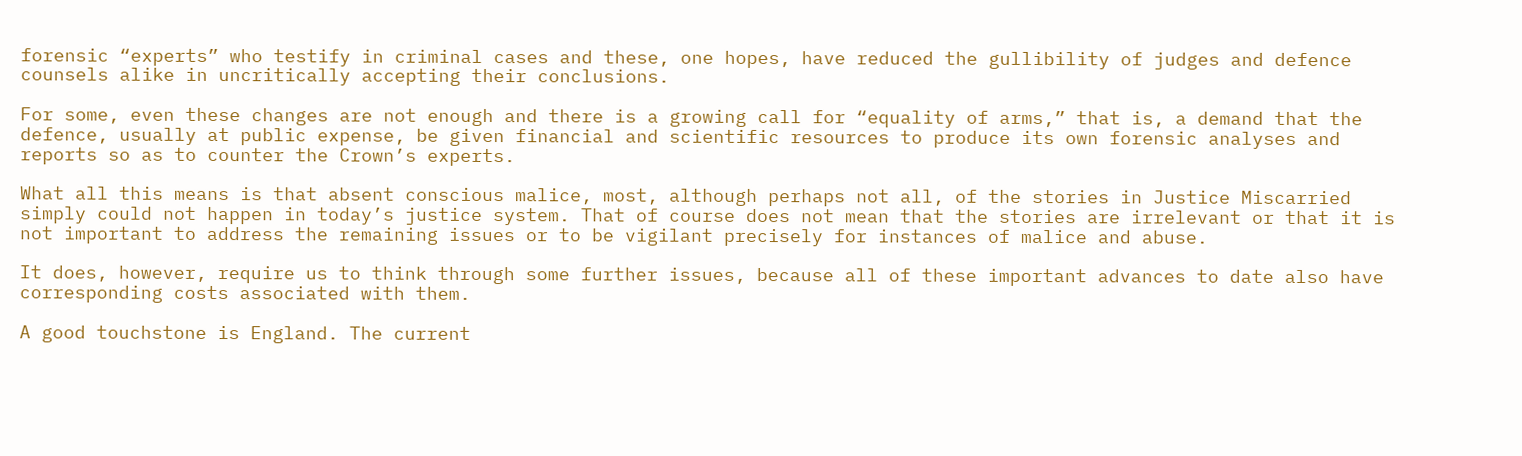forensic “experts” who testify in criminal cases and these, one hopes, have reduced the gullibility of judges and defence counsels alike in uncritically accepting their conclusions.

For some, even these changes are not enough and there is a growing call for “equality of arms,” that is, a demand that the defence, usually at public expense, be given financial and scientific resources to produce its own forensic analyses and reports so as to counter the Crown’s experts.

What all this means is that absent conscious malice, most, although perhaps not all, of the stories in Justice Miscarried simply could not happen in today’s justice system. That of course does not mean that the stories are irrelevant or that it is not important to address the remaining issues or to be vigilant precisely for instances of malice and abuse.

It does, however, require us to think through some further issues, because all of these important advances to date also have corresponding costs associated with them.

A good touchstone is England. The current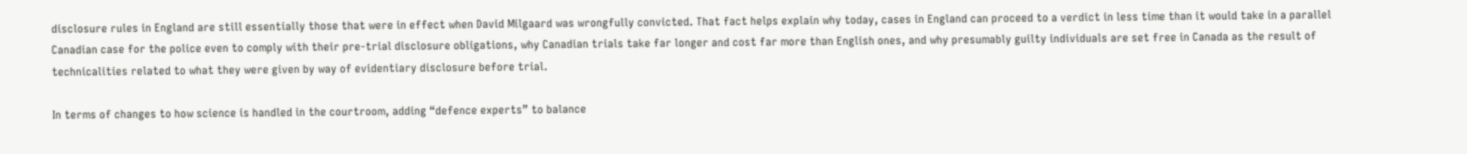disclosure rules in England are still essentially those that were in effect when David Milgaard was wrongfully convicted. That fact helps explain why today, cases in England can proceed to a verdict in less time than it would take in a parallel Canadian case for the police even to comply with their pre-trial disclosure obligations, why Canadian trials take far longer and cost far more than English ones, and why presumably guilty individuals are set free in Canada as the result of technicalities related to what they were given by way of evidentiary disclosure before trial.

In terms of changes to how science is handled in the courtroom, adding “defence experts” to balance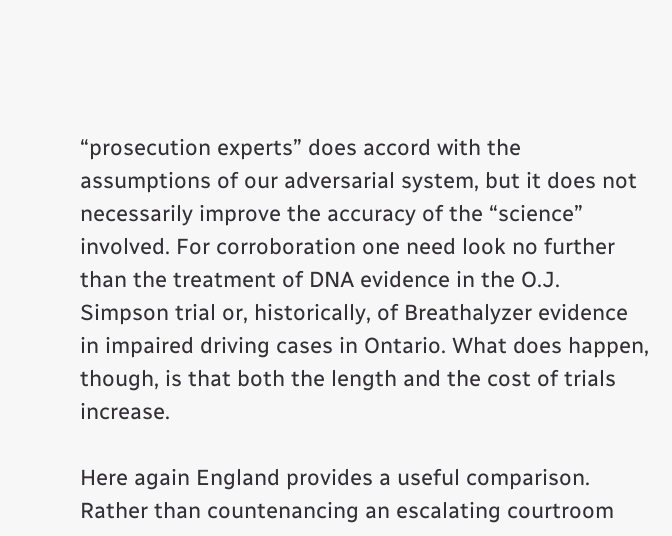“prosecution experts” does accord with the assumptions of our adversarial system, but it does not necessarily improve the accuracy of the “science” involved. For corroboration one need look no further than the treatment of DNA evidence in the O.J. Simpson trial or, historically, of Breathalyzer evidence in impaired driving cases in Ontario. What does happen, though, is that both the length and the cost of trials increase.

Here again England provides a useful comparison. Rather than countenancing an escalating courtroom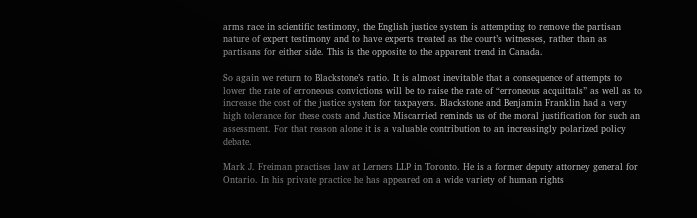arms race in scientific testimony, the English justice system is attempting to remove the partisan nature of expert testimony and to have experts treated as the court’s witnesses, rather than as partisans for either side. This is the opposite to the apparent trend in Canada.

So again we return to Blackstone’s ratio. It is almost inevitable that a consequence of attempts to lower the rate of erroneous convictions will be to raise the rate of “erroneous acquittals” as well as to increase the cost of the justice system for taxpayers. Blackstone and Benjamin Franklin had a very high tolerance for these costs and Justice Miscarried reminds us of the moral justification for such an assessment. For that reason alone it is a valuable contribution to an increasingly polarized policy debate.

Mark J. Freiman practises law at Lerners LLP in Toronto. He is a former deputy attorney general for Ontario. In his private practice he has appeared on a wide variety of human rights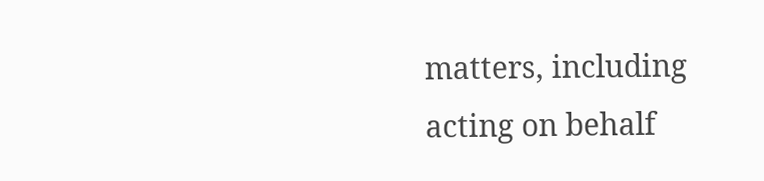matters, including acting on behalf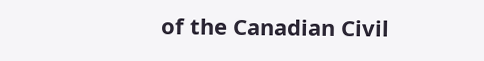of the Canadian Civil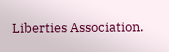Liberties Association.